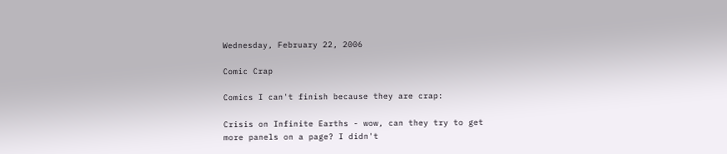Wednesday, February 22, 2006

Comic Crap

Comics I can't finish because they are crap:

Crisis on Infinite Earths - wow, can they try to get
more panels on a page? I didn't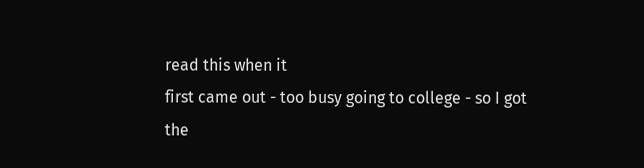read this when it
first came out - too busy going to college - so I got
the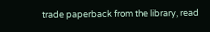trade paperback from the library, read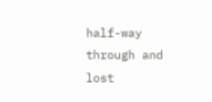half-way
through and lost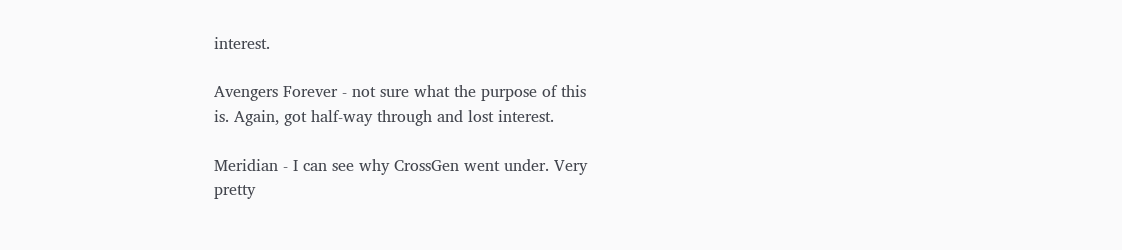interest.

Avengers Forever - not sure what the purpose of this
is. Again, got half-way through and lost interest.

Meridian - I can see why CrossGen went under. Very
pretty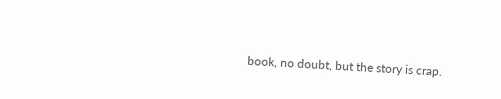book, no doubt, but the story is crap.